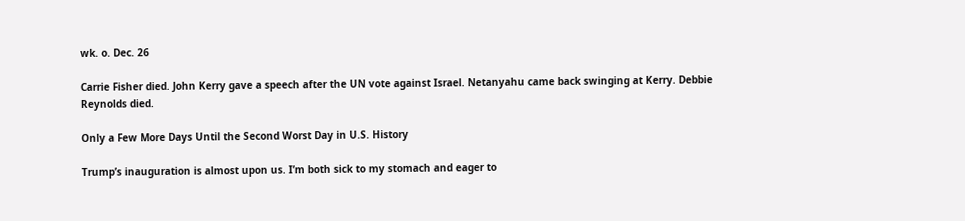wk. o. Dec. 26

Carrie Fisher died. John Kerry gave a speech after the UN vote against Israel. Netanyahu came back swinging at Kerry. Debbie Reynolds died.

Only a Few More Days Until the Second Worst Day in U.S. History

Trump’s inauguration is almost upon us. I’m both sick to my stomach and eager to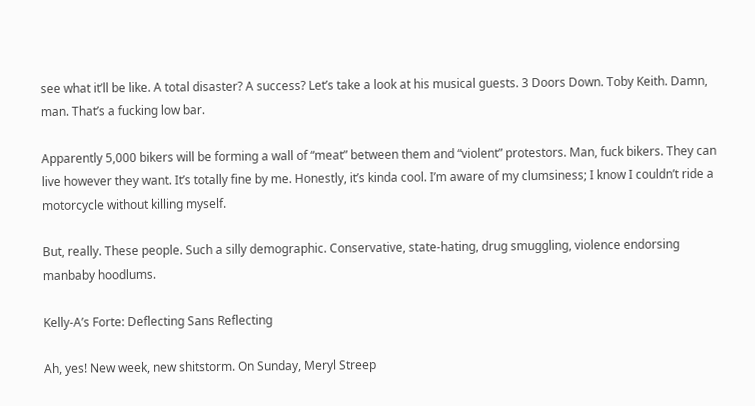see what it’ll be like. A total disaster? A success? Let’s take a look at his musical guests. 3 Doors Down. Toby Keith. Damn, man. That’s a fucking low bar.

Apparently 5,000 bikers will be forming a wall of “meat” between them and “violent” protestors. Man, fuck bikers. They can live however they want. It’s totally fine by me. Honestly, it’s kinda cool. I’m aware of my clumsiness; I know I couldn’t ride a motorcycle without killing myself.

But, really. These people. Such a silly demographic. Conservative, state-hating, drug smuggling, violence endorsing manbaby hoodlums.

Kelly-A’s Forte: Deflecting Sans Reflecting

Ah, yes! New week, new shitstorm. On Sunday, Meryl Streep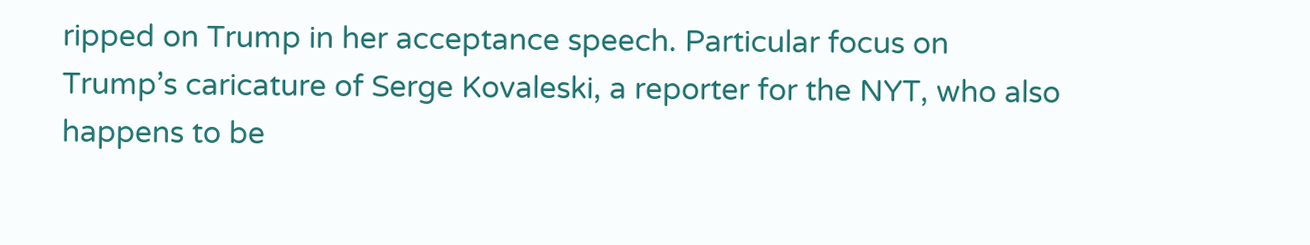ripped on Trump in her acceptance speech. Particular focus on Trump’s caricature of Serge Kovaleski, a reporter for the NYT, who also happens to be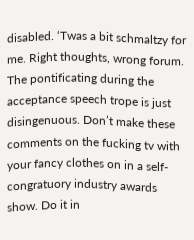disabled. ‘Twas a bit schmaltzy for me. Right thoughts, wrong forum. The pontificating during the acceptance speech trope is just disingenuous. Don’t make these comments on the fucking tv with your fancy clothes on in a self-congratuory industry awards show. Do it in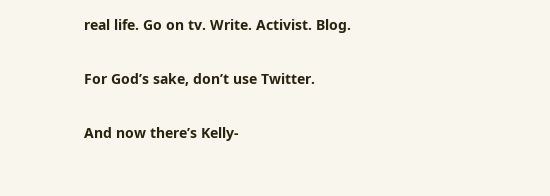real life. Go on tv. Write. Activist. Blog.

For God’s sake, don’t use Twitter.

And now there’s Kelly-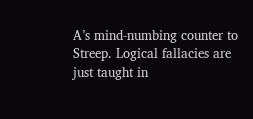A’s mind-numbing counter to Streep. Logical fallacies are just taught in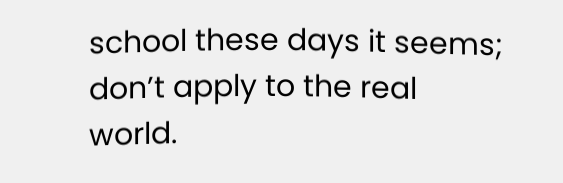school these days it seems; don’t apply to the real world.